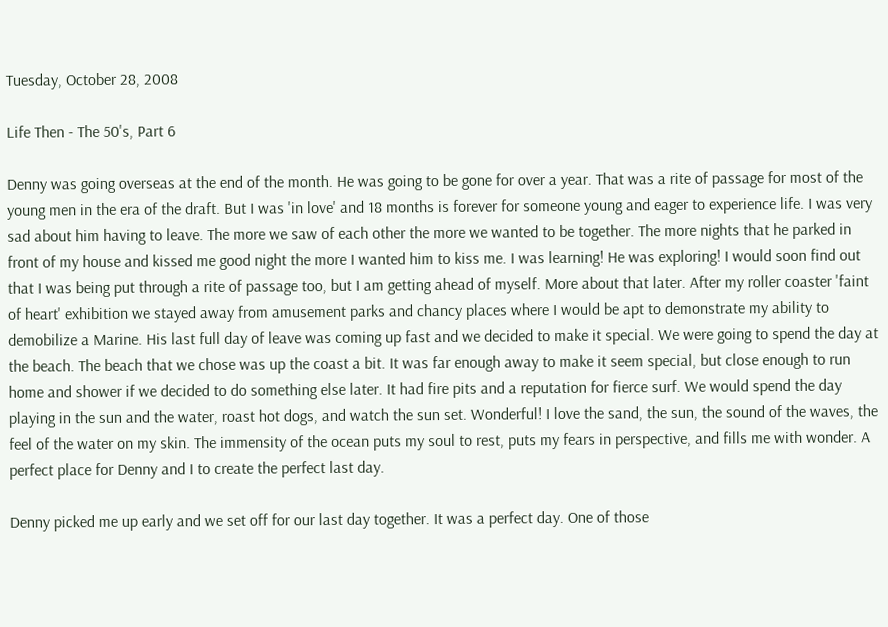Tuesday, October 28, 2008

Life Then - The 50's, Part 6

Denny was going overseas at the end of the month. He was going to be gone for over a year. That was a rite of passage for most of the young men in the era of the draft. But I was 'in love' and 18 months is forever for someone young and eager to experience life. I was very sad about him having to leave. The more we saw of each other the more we wanted to be together. The more nights that he parked in front of my house and kissed me good night the more I wanted him to kiss me. I was learning! He was exploring! I would soon find out that I was being put through a rite of passage too, but I am getting ahead of myself. More about that later. After my roller coaster 'faint of heart' exhibition we stayed away from amusement parks and chancy places where I would be apt to demonstrate my ability to demobilize a Marine. His last full day of leave was coming up fast and we decided to make it special. We were going to spend the day at the beach. The beach that we chose was up the coast a bit. It was far enough away to make it seem special, but close enough to run home and shower if we decided to do something else later. It had fire pits and a reputation for fierce surf. We would spend the day playing in the sun and the water, roast hot dogs, and watch the sun set. Wonderful! I love the sand, the sun, the sound of the waves, the feel of the water on my skin. The immensity of the ocean puts my soul to rest, puts my fears in perspective, and fills me with wonder. A perfect place for Denny and I to create the perfect last day.

Denny picked me up early and we set off for our last day together. It was a perfect day. One of those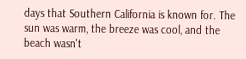days that Southern California is known for. The sun was warm, the breeze was cool, and the beach wasn't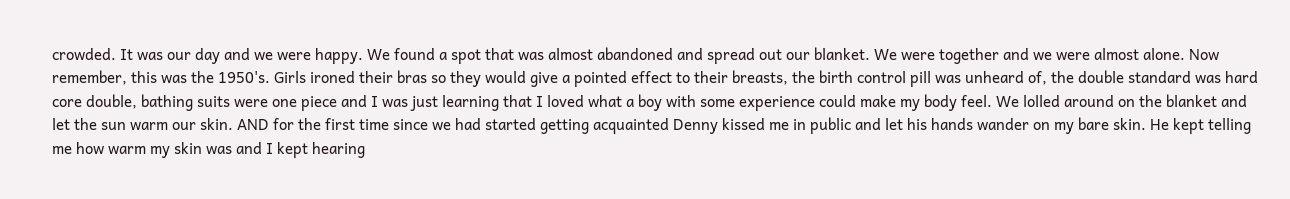crowded. It was our day and we were happy. We found a spot that was almost abandoned and spread out our blanket. We were together and we were almost alone. Now remember, this was the 1950's. Girls ironed their bras so they would give a pointed effect to their breasts, the birth control pill was unheard of, the double standard was hard core double, bathing suits were one piece and I was just learning that I loved what a boy with some experience could make my body feel. We lolled around on the blanket and let the sun warm our skin. AND for the first time since we had started getting acquainted Denny kissed me in public and let his hands wander on my bare skin. He kept telling me how warm my skin was and I kept hearing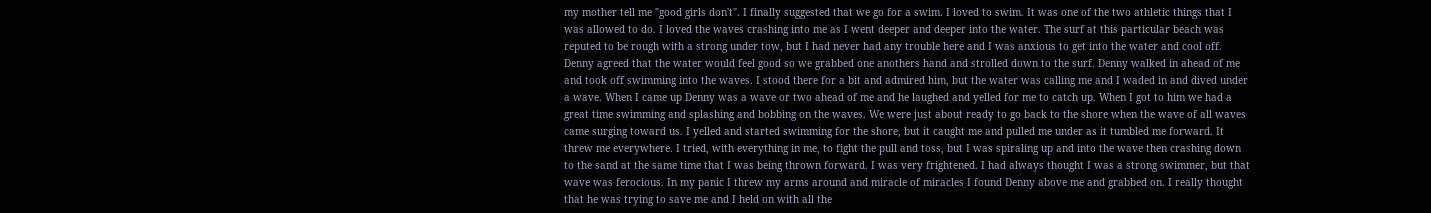my mother tell me "good girls don't". I finally suggested that we go for a swim. I loved to swim. It was one of the two athletic things that I was allowed to do. I loved the waves crashing into me as I went deeper and deeper into the water. The surf at this particular beach was reputed to be rough with a strong under tow, but I had never had any trouble here and I was anxious to get into the water and cool off. Denny agreed that the water would feel good so we grabbed one anothers hand and strolled down to the surf. Denny walked in ahead of me and took off swimming into the waves. I stood there for a bit and admired him, but the water was calling me and I waded in and dived under a wave. When I came up Denny was a wave or two ahead of me and he laughed and yelled for me to catch up. When I got to him we had a great time swimming and splashing and bobbing on the waves. We were just about ready to go back to the shore when the wave of all waves came surging toward us. I yelled and started swimming for the shore, but it caught me and pulled me under as it tumbled me forward. It threw me everywhere. I tried, with everything in me, to fight the pull and toss, but I was spiraling up and into the wave then crashing down to the sand at the same time that I was being thrown forward. I was very frightened. I had always thought I was a strong swimmer, but that wave was ferocious. In my panic I threw my arms around and miracle of miracles I found Denny above me and grabbed on. I really thought that he was trying to save me and I held on with all the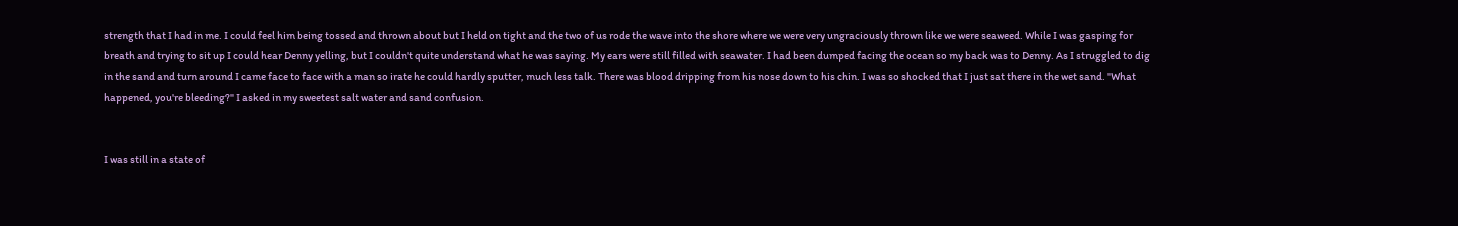strength that I had in me. I could feel him being tossed and thrown about but I held on tight and the two of us rode the wave into the shore where we were very ungraciously thrown like we were seaweed. While I was gasping for breath and trying to sit up I could hear Denny yelling, but I couldn't quite understand what he was saying. My ears were still filled with seawater. I had been dumped facing the ocean so my back was to Denny. As I struggled to dig in the sand and turn around I came face to face with a man so irate he could hardly sputter, much less talk. There was blood dripping from his nose down to his chin. I was so shocked that I just sat there in the wet sand. "What happened, you're bleeding?" I asked in my sweetest salt water and sand confusion.


I was still in a state of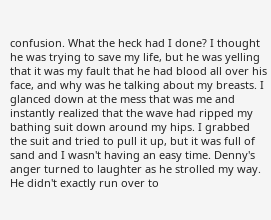confusion. What the heck had I done? I thought he was trying to save my life, but he was yelling that it was my fault that he had blood all over his face, and why was he talking about my breasts. I glanced down at the mess that was me and instantly realized that the wave had ripped my bathing suit down around my hips. I grabbed the suit and tried to pull it up, but it was full of sand and I wasn't having an easy time. Denny's anger turned to laughter as he strolled my way. He didn't exactly run over to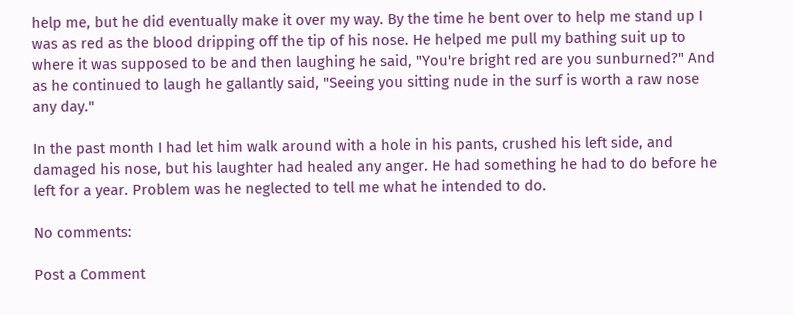help me, but he did eventually make it over my way. By the time he bent over to help me stand up I was as red as the blood dripping off the tip of his nose. He helped me pull my bathing suit up to where it was supposed to be and then laughing he said, "You're bright red are you sunburned?" And as he continued to laugh he gallantly said, "Seeing you sitting nude in the surf is worth a raw nose any day."

In the past month I had let him walk around with a hole in his pants, crushed his left side, and damaged his nose, but his laughter had healed any anger. He had something he had to do before he left for a year. Problem was he neglected to tell me what he intended to do.

No comments:

Post a Comment